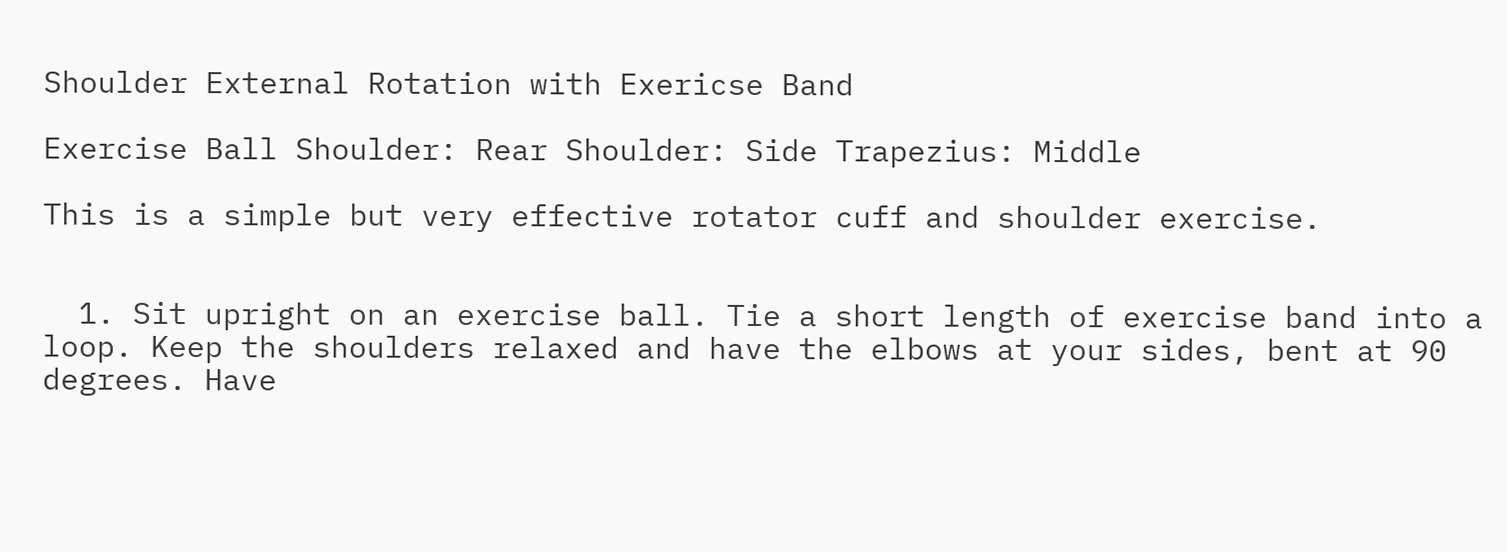Shoulder External Rotation with Exericse Band

Exercise Ball Shoulder: Rear Shoulder: Side Trapezius: Middle

This is a simple but very effective rotator cuff and shoulder exercise.


  1. Sit upright on an exercise ball. Tie a short length of exercise band into a loop. Keep the shoulders relaxed and have the elbows at your sides, bent at 90 degrees. Have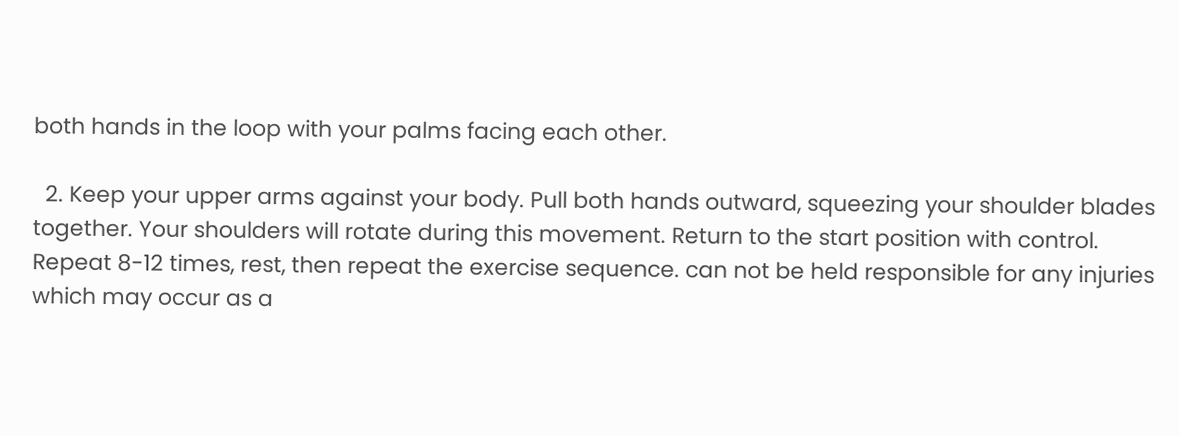both hands in the loop with your palms facing each other.

  2. Keep your upper arms against your body. Pull both hands outward, squeezing your shoulder blades together. Your shoulders will rotate during this movement. Return to the start position with control. Repeat 8-12 times, rest, then repeat the exercise sequence. can not be held responsible for any injuries which may occur as a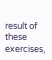result of these exercises,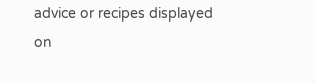advice or recipes displayed on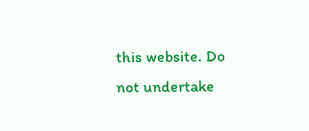this website. Do not undertake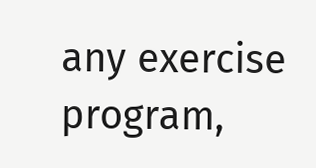any exercise program,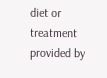diet or treatment provided by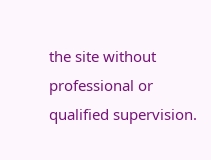the site without professional or qualified supervision.